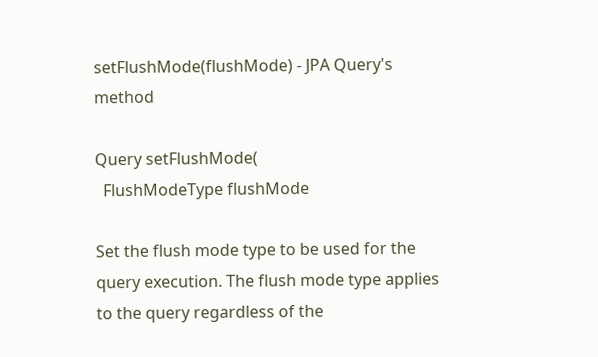setFlushMode(flushMode) - JPA Query's method

Query setFlushMode(
  FlushModeType flushMode

Set the flush mode type to be used for the query execution. The flush mode type applies to the query regardless of the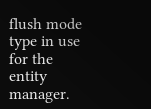flush mode type in use for the entity manager.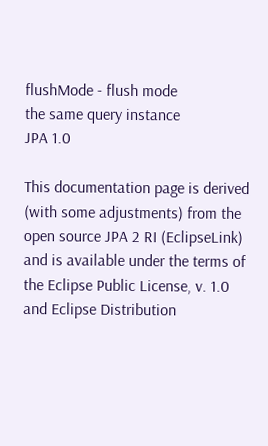flushMode - flush mode
the same query instance
JPA 1.0

This documentation page is derived (with some adjustments) from the open source JPA 2 RI (EclipseLink)
and is available under the terms of the Eclipse Public License, v. 1.0 and Eclipse Distribution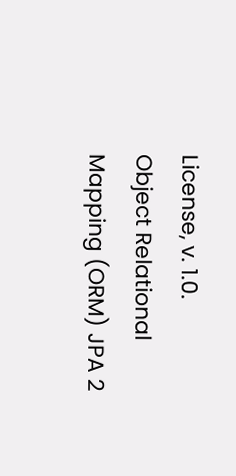License, v. 1.0.
Object Relational Mapping (ORM) JPA 2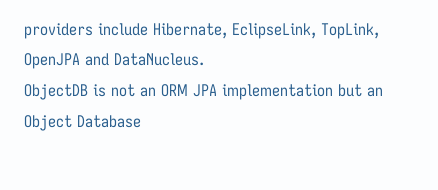providers include Hibernate, EclipseLink, TopLink, OpenJPA and DataNucleus.
ObjectDB is not an ORM JPA implementation but an Object Database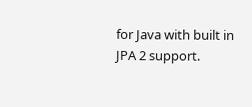for Java with built in JPA 2 support.